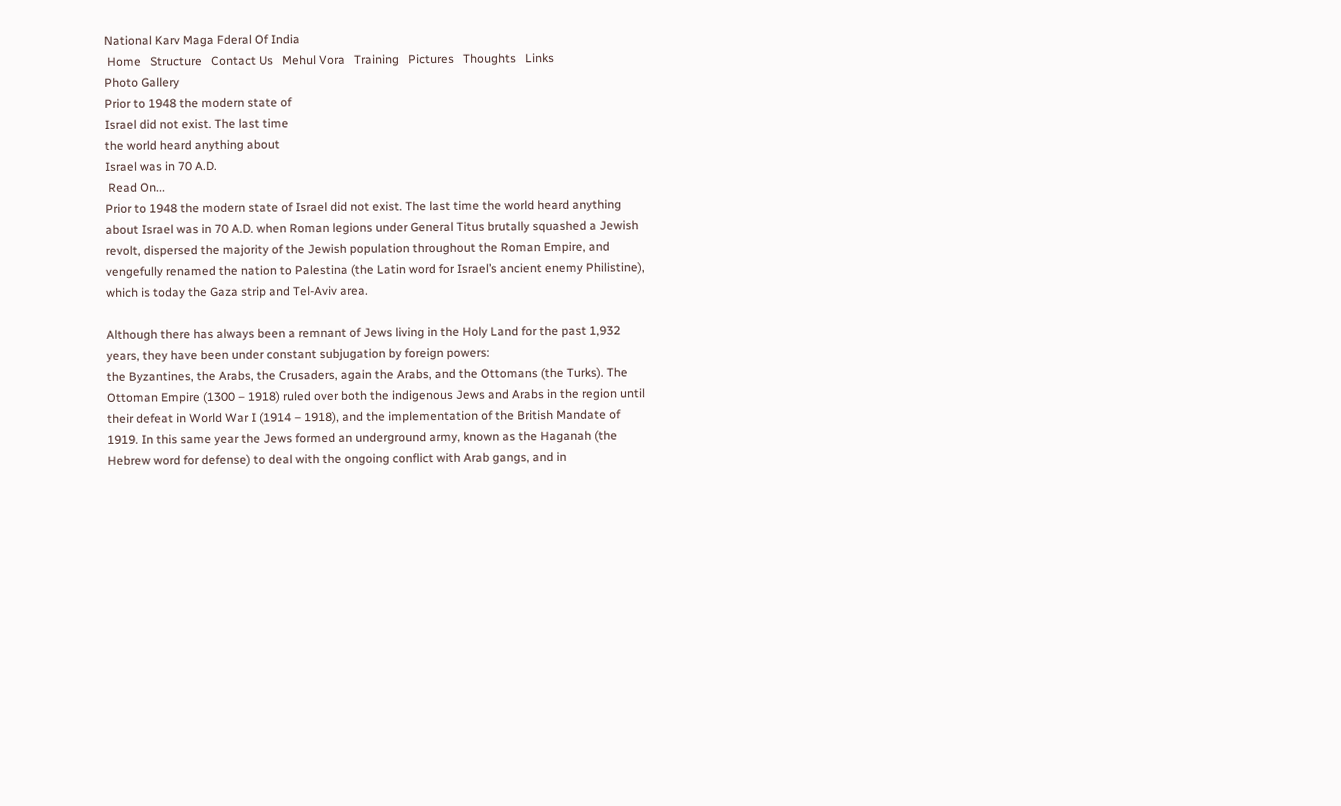National Karv Maga Fderal Of India
 Home   Structure   Contact Us   Mehul Vora   Training   Pictures   Thoughts   Links
Photo Gallery
Prior to 1948 the modern state of
Israel did not exist. The last time
the world heard anything about
Israel was in 70 A.D.
 Read On...
Prior to 1948 the modern state of Israel did not exist. The last time the world heard anything about Israel was in 70 A.D. when Roman legions under General Titus brutally squashed a Jewish revolt, dispersed the majority of the Jewish population throughout the Roman Empire, and vengefully renamed the nation to Palestina (the Latin word for Israel’s ancient enemy Philistine), which is today the Gaza strip and Tel-Aviv area.

Although there has always been a remnant of Jews living in the Holy Land for the past 1,932 years, they have been under constant subjugation by foreign powers:
the Byzantines, the Arabs, the Crusaders, again the Arabs, and the Ottomans (the Turks). The Ottoman Empire (1300 – 1918) ruled over both the indigenous Jews and Arabs in the region until their defeat in World War I (1914 – 1918), and the implementation of the British Mandate of 1919. In this same year the Jews formed an underground army, known as the Haganah (the Hebrew word for defense) to deal with the ongoing conflict with Arab gangs, and in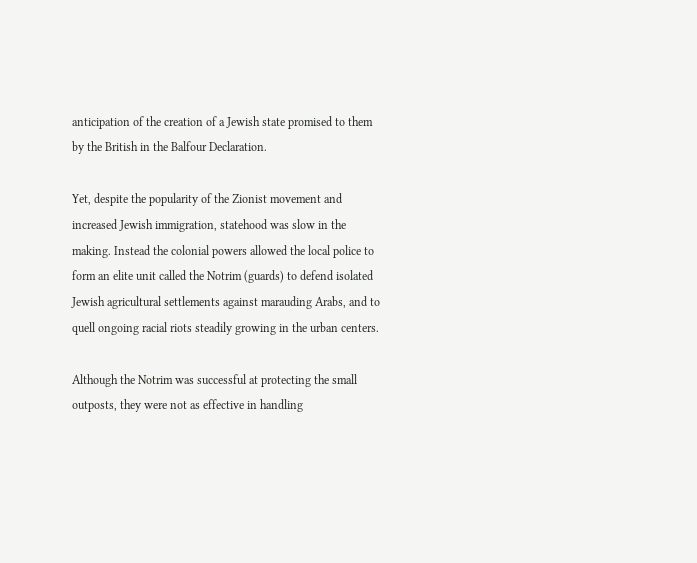anticipation of the creation of a Jewish state promised to them by the British in the Balfour Declaration.

Yet, despite the popularity of the Zionist movement and increased Jewish immigration, statehood was slow in the making. Instead the colonial powers allowed the local police to form an elite unit called the Notrim (guards) to defend isolated Jewish agricultural settlements against marauding Arabs, and to quell ongoing racial riots steadily growing in the urban centers.

Although the Notrim was successful at protecting the small outposts, they were not as effective in handling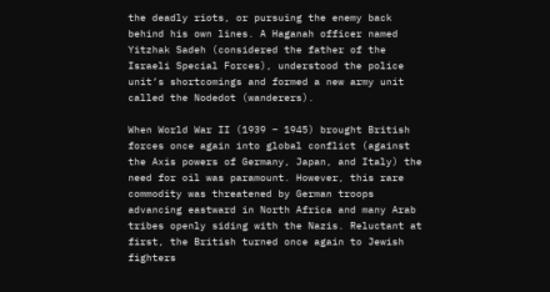the deadly riots, or pursuing the enemy back behind his own lines. A Haganah officer named Yitzhak Sadeh (considered the father of the Israeli Special Forces), understood the police unit’s shortcomings and formed a new army unit called the Nodedot (wanderers).

When World War II (1939 – 1945) brought British forces once again into global conflict (against the Axis powers of Germany, Japan, and Italy) the need for oil was paramount. However, this rare commodity was threatened by German troops advancing eastward in North Africa and many Arab tribes openly siding with the Nazis. Reluctant at first, the British turned once again to Jewish fighters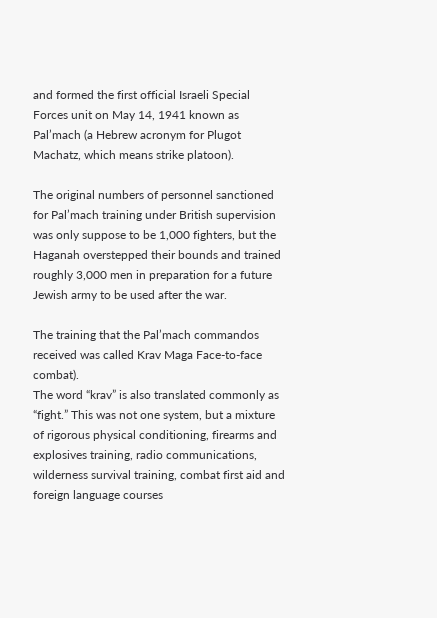and formed the first official Israeli Special Forces unit on May 14, 1941 known as Pal’mach (a Hebrew acronym for Plugot Machatz, which means strike platoon).

The original numbers of personnel sanctioned for Pal’mach training under British supervision was only suppose to be 1,000 fighters, but the Haganah overstepped their bounds and trained roughly 3,000 men in preparation for a future Jewish army to be used after the war.

The training that the Pal’mach commandos received was called Krav Maga Face-to-face combat).
The word “krav” is also translated commonly as “fight.” This was not one system, but a mixture of rigorous physical conditioning, firearms and explosives training, radio communications, wilderness survival training, combat first aid and foreign language courses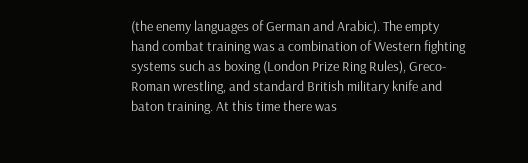(the enemy languages of German and Arabic). The empty hand combat training was a combination of Western fighting systems such as boxing (London Prize Ring Rules), Greco-Roman wrestling, and standard British military knife and baton training. At this time there was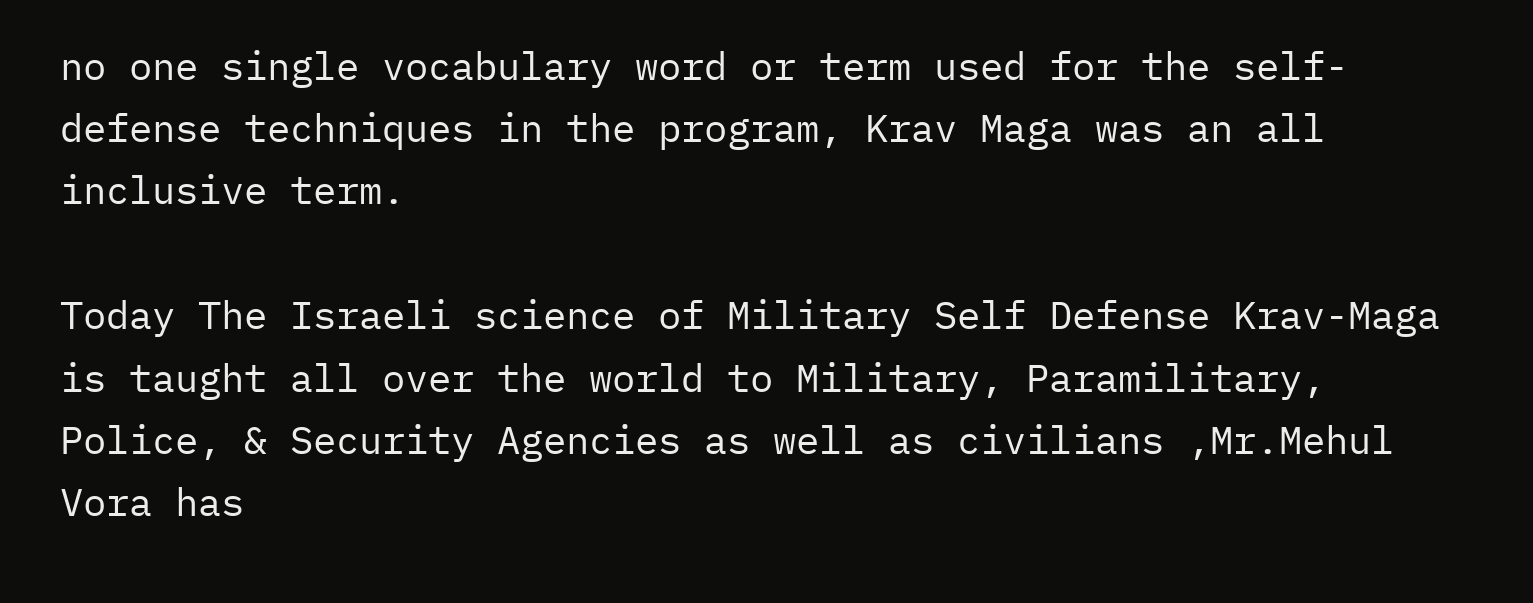no one single vocabulary word or term used for the self-defense techniques in the program, Krav Maga was an all inclusive term.

Today The Israeli science of Military Self Defense Krav-Maga is taught all over the world to Military, Paramilitary, Police, & Security Agencies as well as civilians ,Mr.Mehul Vora has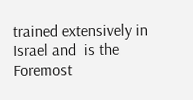trained extensively in Israel and  is the Foremost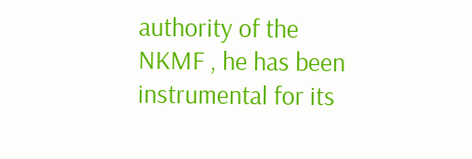authority of the NKMF , he has been instrumental for its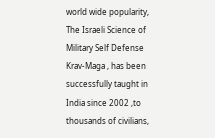world wide popularity, The Israeli Science of Military Self Defense Krav-Maga , has been successfully taught in India since 2002 ,to thousands of civilians,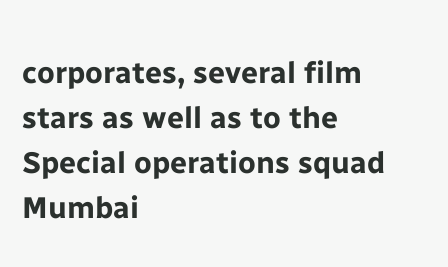corporates, several film stars as well as to the Special operations squad Mumbai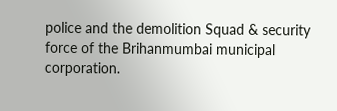police and the demolition Squad & security force of the Brihanmumbai municipal corporation.